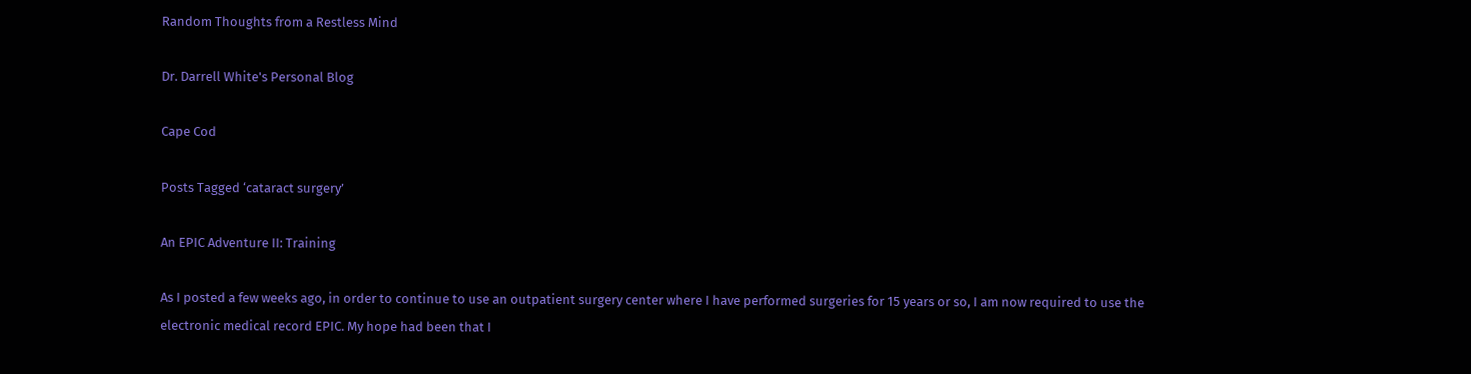Random Thoughts from a Restless Mind

Dr. Darrell White's Personal Blog

Cape Cod

Posts Tagged ‘cataract surgery’

An EPIC Adventure II: Training

As I posted a few weeks ago, in order to continue to use an outpatient surgery center where I have performed surgeries for 15 years or so, I am now required to use the electronic medical record EPIC. My hope had been that I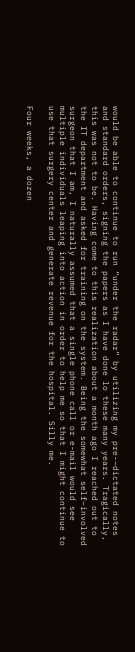would be able to continue to run “under the radar” by utilizing my pre-–dictated notes and standard orders, signing the papers as I have done lo these many years. Tragically, this was not to be. Having come to this realization about a month ago I reached out to the IT department and asked for training on the system. Being the somewhat self–involved surgeon that I am, I naturally assumed that a single phone call or e-mail would see multiple individuals leaping into action in order to help me so that I might continue to use that surgery center and generate revenue for the hospital. Silly me.

Four weeks, a dozen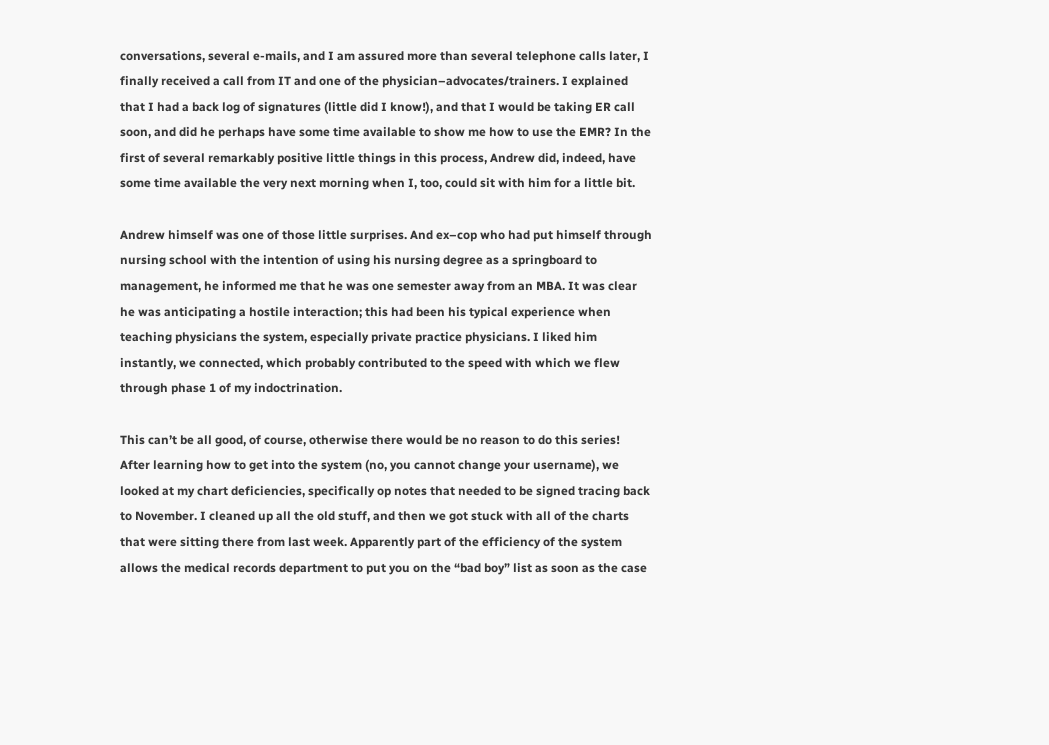conversations, several e-mails, and I am assured more than several telephone calls later, I finally received a call from IT and one of the physician–advocates/trainers. I explained that I had a back log of signatures (little did I know!), and that I would be taking ER call soon, and did he perhaps have some time available to show me how to use the EMR? In the first of several remarkably positive little things in this process, Andrew did, indeed, have some time available the very next morning when I, too, could sit with him for a little bit.

Andrew himself was one of those little surprises. And ex–cop who had put himself through nursing school with the intention of using his nursing degree as a springboard to management, he informed me that he was one semester away from an MBA. It was clear he was anticipating a hostile interaction; this had been his typical experience when teaching physicians the system, especially private practice physicians. I liked him instantly, we connected, which probably contributed to the speed with which we flew through phase 1 of my indoctrination.

This can’t be all good, of course, otherwise there would be no reason to do this series! After learning how to get into the system (no, you cannot change your username), we looked at my chart deficiencies, specifically op notes that needed to be signed tracing back to November. I cleaned up all the old stuff, and then we got stuck with all of the charts that were sitting there from last week. Apparently part of the efficiency of the system allows the medical records department to put you on the “bad boy” list as soon as the case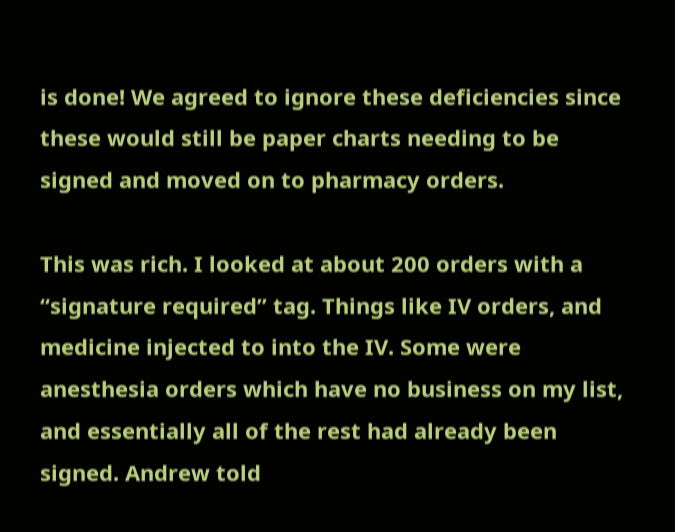is done! We agreed to ignore these deficiencies since these would still be paper charts needing to be signed and moved on to pharmacy orders.

This was rich. I looked at about 200 orders with a “signature required” tag. Things like IV orders, and medicine injected to into the IV. Some were anesthesia orders which have no business on my list, and essentially all of the rest had already been signed. Andrew told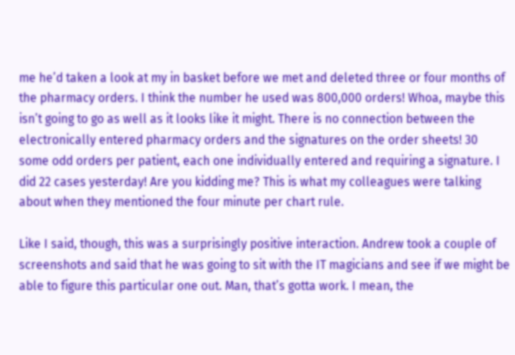me he’d taken a look at my in basket before we met and deleted three or four months of the pharmacy orders. I think the number he used was 800,000 orders! Whoa, maybe this isn’t going to go as well as it looks like it might. There is no connection between the electronically entered pharmacy orders and the signatures on the order sheets! 30 some odd orders per patient, each one individually entered and requiring a signature. I did 22 cases yesterday! Are you kidding me? This is what my colleagues were talking about when they mentioned the four minute per chart rule.

Like I said, though, this was a surprisingly positive interaction. Andrew took a couple of screenshots and said that he was going to sit with the IT magicians and see if we might be able to figure this particular one out. Man, that’s gotta work. I mean, the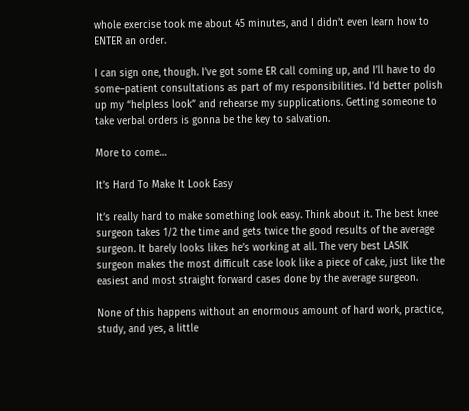whole exercise took me about 45 minutes, and I didn’t even learn how to ENTER an order.

I can sign one, though. I’ve got some ER call coming up, and I’ll have to do some–patient consultations as part of my responsibilities. I’d better polish up my “helpless look” and rehearse my supplications. Getting someone to take verbal orders is gonna be the key to salvation.

More to come…

It’s Hard To Make It Look Easy

It’s really hard to make something look easy. Think about it. The best knee surgeon takes 1/2 the time and gets twice the good results of the average surgeon. It barely looks likes he’s working at all. The very best LASIK surgeon makes the most difficult case look like a piece of cake, just like the easiest and most straight forward cases done by the average surgeon.

None of this happens without an enormous amount of hard work, practice, study, and yes, a little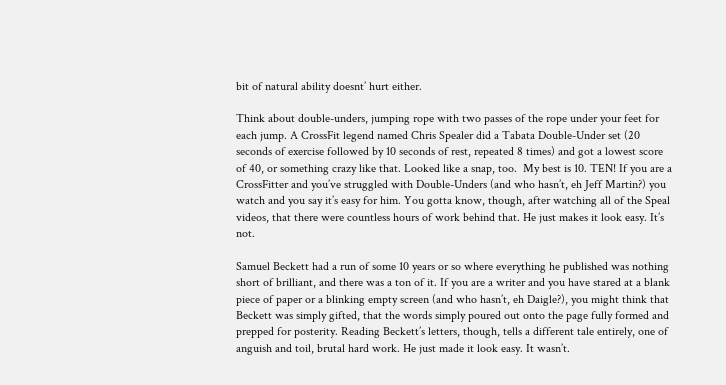bit of natural ability doesnt’ hurt either.

Think about double-unders, jumping rope with two passes of the rope under your feet for each jump. A CrossFit legend named Chris Spealer did a Tabata Double-Under set (20 seconds of exercise followed by 10 seconds of rest, repeated 8 times) and got a lowest score of 40, or something crazy like that. Looked like a snap, too.  My best is 10. TEN! If you are a CrossFitter and you’ve struggled with Double-Unders (and who hasn’t, eh Jeff Martin?) you watch and you say it’s easy for him. You gotta know, though, after watching all of the Speal videos, that there were countless hours of work behind that. He just makes it look easy. It’s not.

Samuel Beckett had a run of some 10 years or so where everything he published was nothing short of brilliant, and there was a ton of it. If you are a writer and you have stared at a blank piece of paper or a blinking empty screen (and who hasn’t, eh Daigle?), you might think that Beckett was simply gifted, that the words simply poured out onto the page fully formed and prepped for posterity. Reading Beckett’s letters, though, tells a different tale entirely, one of anguish and toil, brutal hard work. He just made it look easy. It wasn’t.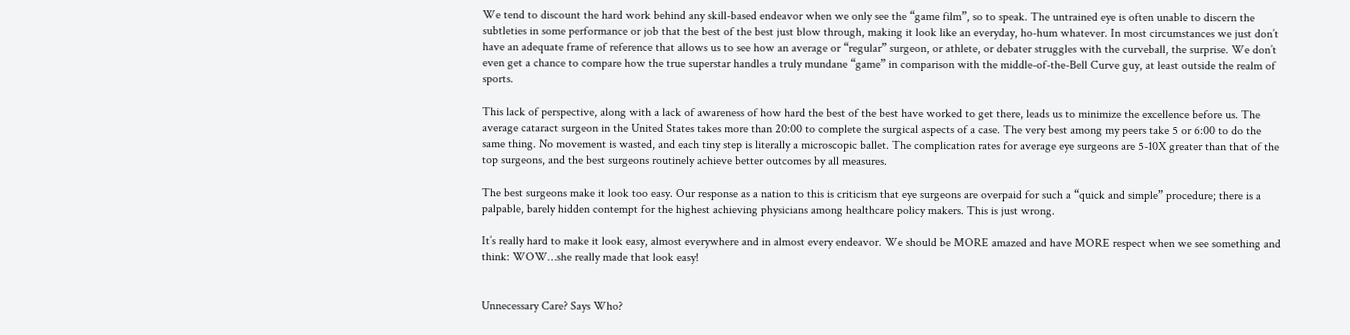We tend to discount the hard work behind any skill-based endeavor when we only see the “game film”, so to speak. The untrained eye is often unable to discern the subtleties in some performance or job that the best of the best just blow through, making it look like an everyday, ho-hum whatever. In most circumstances we just don’t have an adequate frame of reference that allows us to see how an average or “regular” surgeon, or athlete, or debater struggles with the curveball, the surprise. We don’t even get a chance to compare how the true superstar handles a truly mundane “game” in comparison with the middle-of-the-Bell Curve guy, at least outside the realm of sports.

This lack of perspective, along with a lack of awareness of how hard the best of the best have worked to get there, leads us to minimize the excellence before us. The average cataract surgeon in the United States takes more than 20:00 to complete the surgical aspects of a case. The very best among my peers take 5 or 6:00 to do the same thing. No movement is wasted, and each tiny step is literally a microscopic ballet. The complication rates for average eye surgeons are 5-10X greater than that of the top surgeons, and the best surgeons routinely achieve better outcomes by all measures.

The best surgeons make it look too easy. Our response as a nation to this is criticism that eye surgeons are overpaid for such a “quick and simple” procedure; there is a palpable, barely hidden contempt for the highest achieving physicians among healthcare policy makers. This is just wrong.

It’s really hard to make it look easy, almost everywhere and in almost every endeavor. We should be MORE amazed and have MORE respect when we see something and think: WOW…she really made that look easy!


Unnecessary Care? Says Who?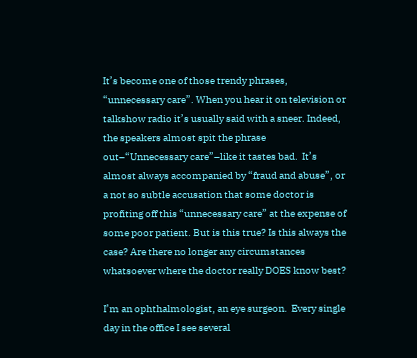It’s become one of those trendy phrases, “unnecessary care”. When you hear it on television or talkshow radio it’s usually said with a sneer. Indeed, the speakers almost spit the phrase out–“Unnecessary care”–like it tastes bad.  It’s almost always accompanied by “fraud and abuse”, or a not so subtle accusation that some doctor is profiting off this “unnecessary care” at the expense of some poor patient. But is this true? Is this always the case? Are there no longer any circumstances whatsoever where the doctor really DOES know best?

I’m an ophthalmologist, an eye surgeon.  Every single day in the office I see several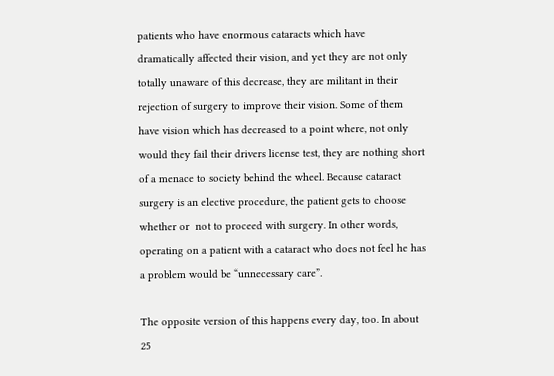patients who have enormous cataracts which have dramatically affected their vision, and yet they are not only totally unaware of this decrease, they are militant in their rejection of surgery to improve their vision. Some of them have vision which has decreased to a point where, not only would they fail their drivers license test, they are nothing short of a menace to society behind the wheel. Because cataract surgery is an elective procedure, the patient gets to choose whether or  not to proceed with surgery. In other words, operating on a patient with a cataract who does not feel he has a problem would be “unnecessary care”.

The opposite version of this happens every day, too. In about 25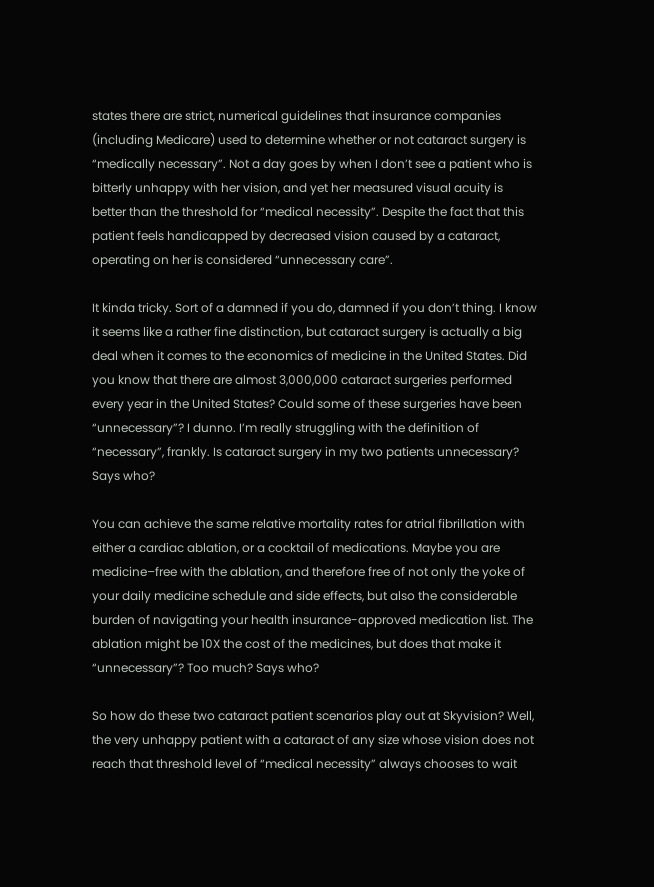states there are strict, numerical guidelines that insurance companies (including Medicare) used to determine whether or not cataract surgery is “medically necessary”. Not a day goes by when I don’t see a patient who is bitterly unhappy with her vision, and yet her measured visual acuity is better than the threshold for “medical necessity”. Despite the fact that this patient feels handicapped by decreased vision caused by a cataract, operating on her is considered “unnecessary care”.

It kinda tricky. Sort of a damned if you do, damned if you don’t thing. I know it seems like a rather fine distinction, but cataract surgery is actually a big deal when it comes to the economics of medicine in the United States. Did you know that there are almost 3,000,000 cataract surgeries performed every year in the United States? Could some of these surgeries have been “unnecessary”? I dunno. I’m really struggling with the definition of “necessary”, frankly. Is cataract surgery in my two patients unnecessary? Says who?

You can achieve the same relative mortality rates for atrial fibrillation with either a cardiac ablation, or a cocktail of medications. Maybe you are medicine–free with the ablation, and therefore free of not only the yoke of your daily medicine schedule and side effects, but also the considerable burden of navigating your health insurance-approved medication list. The ablation might be 10X the cost of the medicines, but does that make it “unnecessary”? Too much? Says who?

So how do these two cataract patient scenarios play out at Skyvision? Well, the very unhappy patient with a cataract of any size whose vision does not reach that threshold level of “medical necessity” always chooses to wait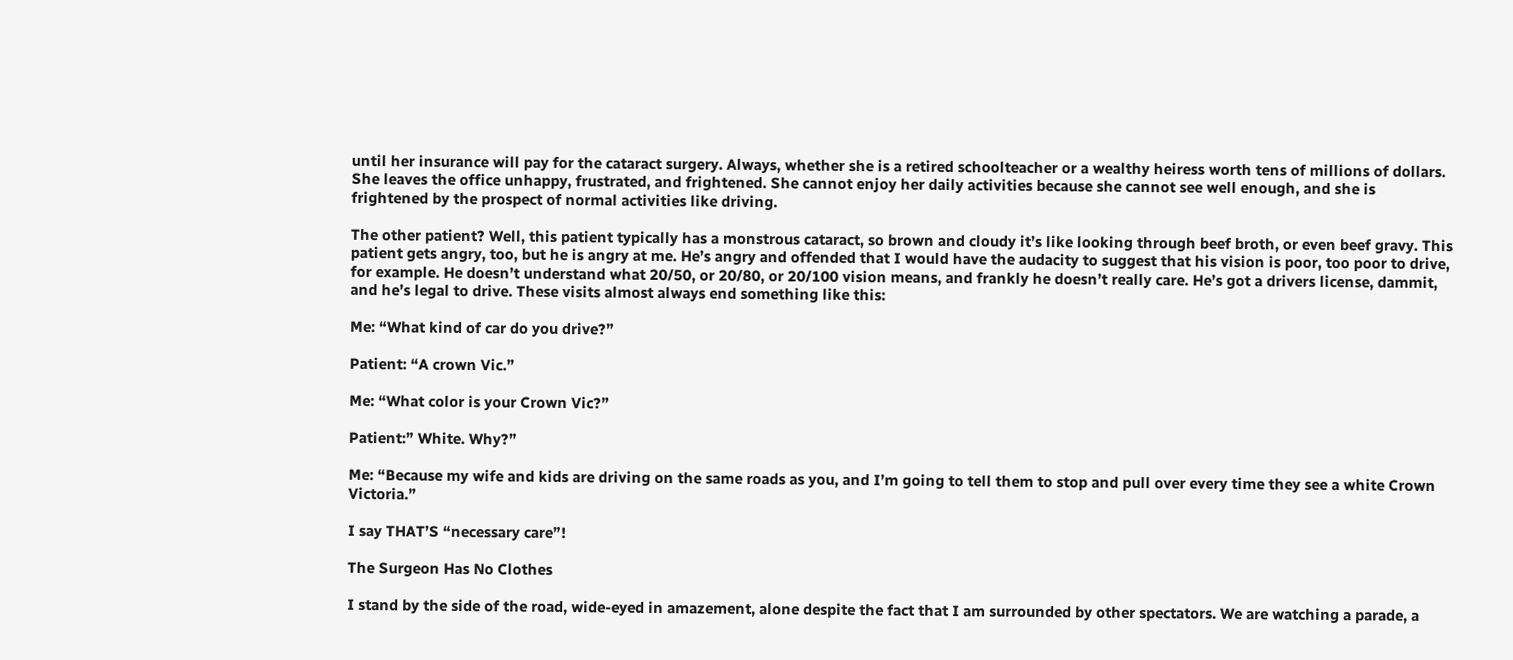until her insurance will pay for the cataract surgery. Always, whether she is a retired schoolteacher or a wealthy heiress worth tens of millions of dollars. She leaves the office unhappy, frustrated, and frightened. She cannot enjoy her daily activities because she cannot see well enough, and she is frightened by the prospect of normal activities like driving.

The other patient? Well, this patient typically has a monstrous cataract, so brown and cloudy it’s like looking through beef broth, or even beef gravy. This patient gets angry, too, but he is angry at me. He’s angry and offended that I would have the audacity to suggest that his vision is poor, too poor to drive, for example. He doesn’t understand what 20/50, or 20/80, or 20/100 vision means, and frankly he doesn’t really care. He’s got a drivers license, dammit, and he’s legal to drive. These visits almost always end something like this:

Me: “What kind of car do you drive?”

Patient: “A crown Vic.”

Me: “What color is your Crown Vic?”

Patient:” White. Why?”

Me: “Because my wife and kids are driving on the same roads as you, and I’m going to tell them to stop and pull over every time they see a white Crown Victoria.”

I say THAT’S “necessary care”!

The Surgeon Has No Clothes

I stand by the side of the road, wide-eyed in amazement, alone despite the fact that I am surrounded by other spectators. We are watching a parade, a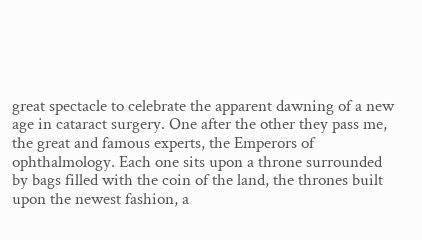great spectacle to celebrate the apparent dawning of a new age in cataract surgery. One after the other they pass me, the great and famous experts, the Emperors of ophthalmology. Each one sits upon a throne surrounded by bags filled with the coin of the land, the thrones built upon the newest fashion, a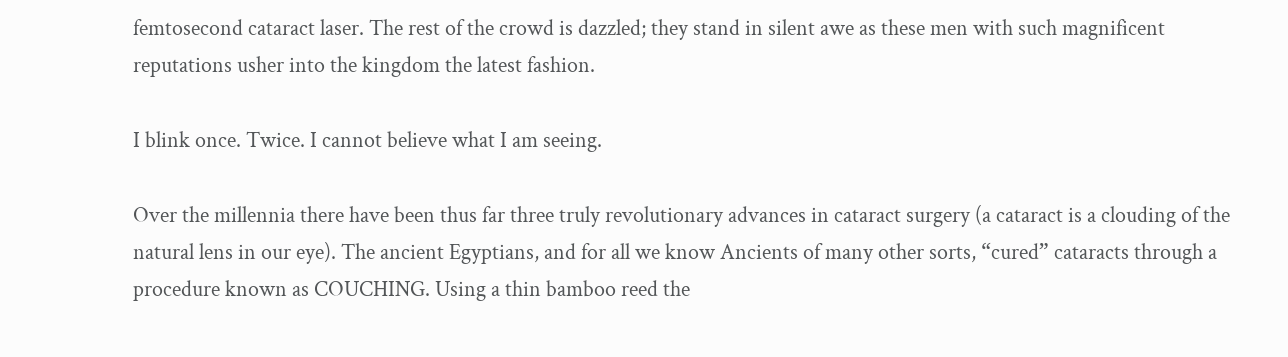femtosecond cataract laser. The rest of the crowd is dazzled; they stand in silent awe as these men with such magnificent reputations usher into the kingdom the latest fashion.

I blink once. Twice. I cannot believe what I am seeing.

Over the millennia there have been thus far three truly revolutionary advances in cataract surgery (a cataract is a clouding of the natural lens in our eye). The ancient Egyptians, and for all we know Ancients of many other sorts, “cured” cataracts through a procedure known as COUCHING. Using a thin bamboo reed the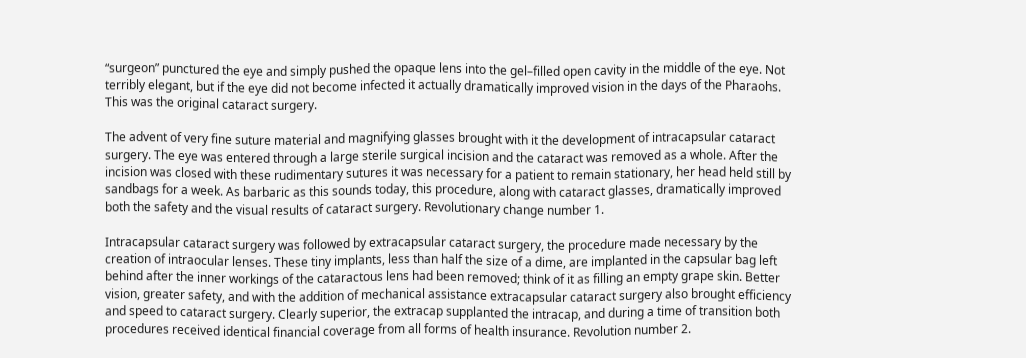“surgeon” punctured the eye and simply pushed the opaque lens into the gel–filled open cavity in the middle of the eye. Not terribly elegant, but if the eye did not become infected it actually dramatically improved vision in the days of the Pharaohs. This was the original cataract surgery.

The advent of very fine suture material and magnifying glasses brought with it the development of intracapsular cataract surgery. The eye was entered through a large sterile surgical incision and the cataract was removed as a whole. After the incision was closed with these rudimentary sutures it was necessary for a patient to remain stationary, her head held still by sandbags for a week. As barbaric as this sounds today, this procedure, along with cataract glasses, dramatically improved both the safety and the visual results of cataract surgery. Revolutionary change number 1.

Intracapsular cataract surgery was followed by extracapsular cataract surgery, the procedure made necessary by the creation of intraocular lenses. These tiny implants, less than half the size of a dime, are implanted in the capsular bag left behind after the inner workings of the cataractous lens had been removed; think of it as filling an empty grape skin. Better vision, greater safety, and with the addition of mechanical assistance extracapsular cataract surgery also brought efficiency and speed to cataract surgery. Clearly superior, the extracap supplanted the intracap, and during a time of transition both procedures received identical financial coverage from all forms of health insurance. Revolution number 2.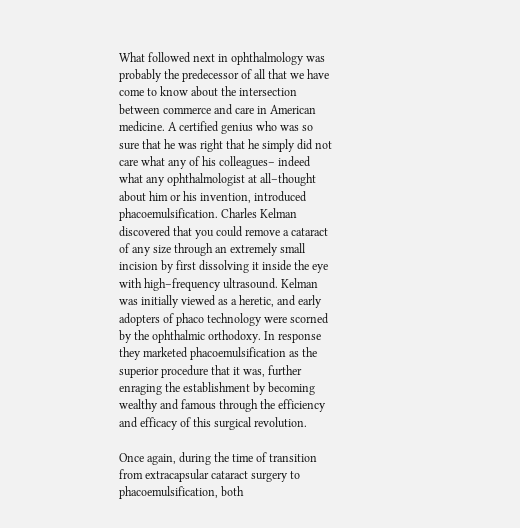What followed next in ophthalmology was probably the predecessor of all that we have come to know about the intersection between commerce and care in American medicine. A certified genius who was so sure that he was right that he simply did not care what any of his colleagues– indeed what any ophthalmologist at all–thought about him or his invention, introduced  phacoemulsification. Charles Kelman discovered that you could remove a cataract of any size through an extremely small incision by first dissolving it inside the eye with high–frequency ultrasound. Kelman was initially viewed as a heretic, and early adopters of phaco technology were scorned by the ophthalmic orthodoxy. In response they marketed phacoemulsification as the superior procedure that it was, further enraging the establishment by becoming wealthy and famous through the efficiency and efficacy of this surgical revolution.

Once again, during the time of transition from extracapsular cataract surgery to phacoemulsification, both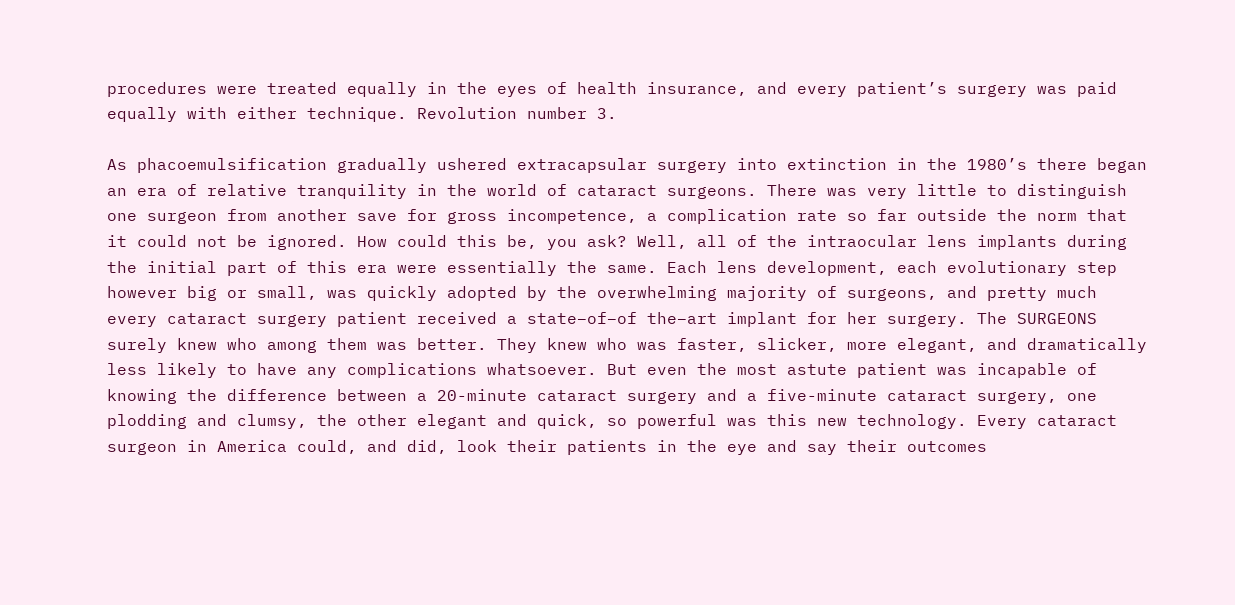procedures were treated equally in the eyes of health insurance, and every patient’s surgery was paid equally with either technique. Revolution number 3.

As phacoemulsification gradually ushered extracapsular surgery into extinction in the 1980’s there began an era of relative tranquility in the world of cataract surgeons. There was very little to distinguish one surgeon from another save for gross incompetence, a complication rate so far outside the norm that it could not be ignored. How could this be, you ask? Well, all of the intraocular lens implants during the initial part of this era were essentially the same. Each lens development, each evolutionary step however big or small, was quickly adopted by the overwhelming majority of surgeons, and pretty much every cataract surgery patient received a state–of–of the–art implant for her surgery. The SURGEONS surely knew who among them was better. They knew who was faster, slicker, more elegant, and dramatically less likely to have any complications whatsoever. But even the most astute patient was incapable of knowing the difference between a 20-minute cataract surgery and a five-minute cataract surgery, one plodding and clumsy, the other elegant and quick, so powerful was this new technology. Every cataract surgeon in America could, and did, look their patients in the eye and say their outcomes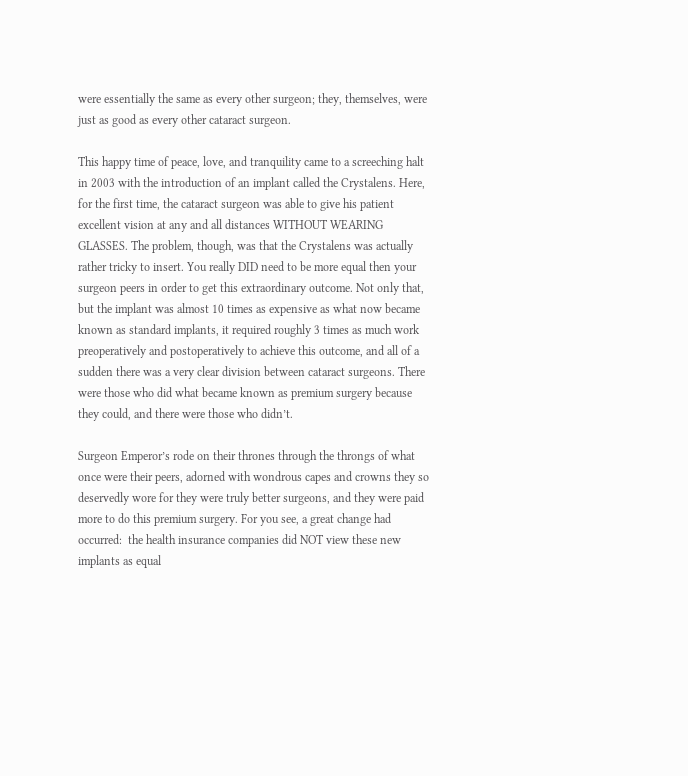were essentially the same as every other surgeon; they, themselves, were just as good as every other cataract surgeon.

This happy time of peace, love, and tranquility came to a screeching halt in 2003 with the introduction of an implant called the Crystalens. Here, for the first time, the cataract surgeon was able to give his patient excellent vision at any and all distances WITHOUT WEARING GLASSES. The problem, though, was that the Crystalens was actually rather tricky to insert. You really DID need to be more equal then your surgeon peers in order to get this extraordinary outcome. Not only that, but the implant was almost 10 times as expensive as what now became known as standard implants, it required roughly 3 times as much work preoperatively and postoperatively to achieve this outcome, and all of a sudden there was a very clear division between cataract surgeons. There were those who did what became known as premium surgery because they could, and there were those who didn’t.

Surgeon Emperor’s rode on their thrones through the throngs of what once were their peers, adorned with wondrous capes and crowns they so deservedly wore for they were truly better surgeons, and they were paid more to do this premium surgery. For you see, a great change had occurred:  the health insurance companies did NOT view these new implants as equal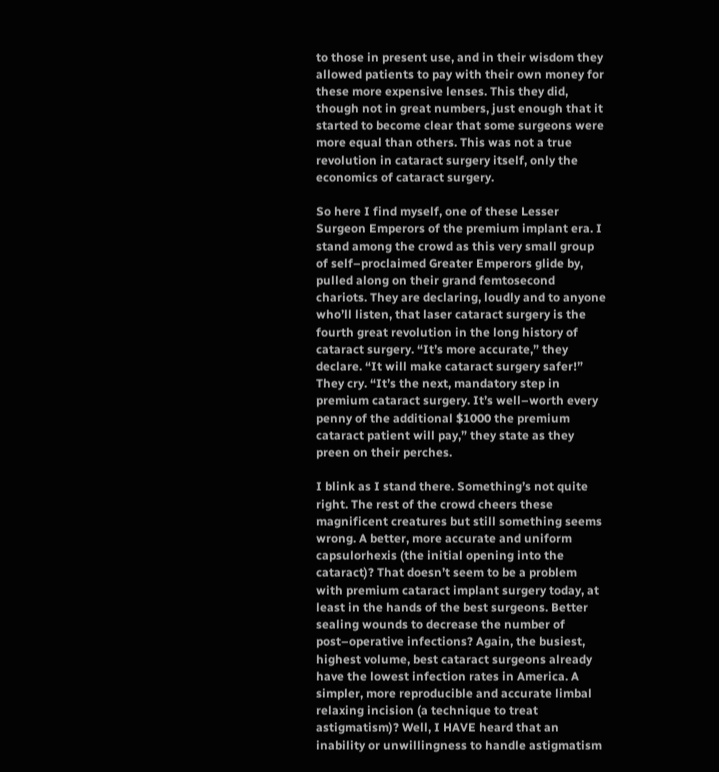to those in present use, and in their wisdom they allowed patients to pay with their own money for these more expensive lenses. This they did, though not in great numbers, just enough that it started to become clear that some surgeons were more equal than others. This was not a true revolution in cataract surgery itself, only the economics of cataract surgery.

So here I find myself, one of these Lesser Surgeon Emperors of the premium implant era. I stand among the crowd as this very small group of self–proclaimed Greater Emperors glide by, pulled along on their grand femtosecond chariots. They are declaring, loudly and to anyone who’ll listen, that laser cataract surgery is the fourth great revolution in the long history of cataract surgery. “It’s more accurate,” they declare. “It will make cataract surgery safer!” They cry. “It’s the next, mandatory step in premium cataract surgery. It’s well–worth every penny of the additional $1000 the premium cataract patient will pay,” they state as they preen on their perches.

I blink as I stand there. Something’s not quite right. The rest of the crowd cheers these magnificent creatures but still something seems wrong. A better, more accurate and uniform capsulorhexis (the initial opening into the cataract)? That doesn’t seem to be a problem with premium cataract implant surgery today, at least in the hands of the best surgeons. Better sealing wounds to decrease the number of post–operative infections? Again, the busiest, highest volume, best cataract surgeons already have the lowest infection rates in America. A simpler, more reproducible and accurate limbal relaxing incision (a technique to treat astigmatism)? Well, I HAVE heard that an inability or unwillingness to handle astigmatism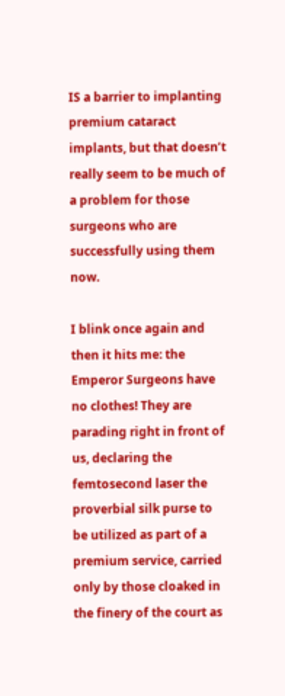IS a barrier to implanting premium cataract implants, but that doesn’t really seem to be much of a problem for those surgeons who are successfully using them now.

I blink once again and then it hits me: the Emperor Surgeons have no clothes! They are parading right in front of us, declaring the femtosecond laser the proverbial silk purse to be utilized as part of a premium service, carried only by those cloaked in the finery of the court as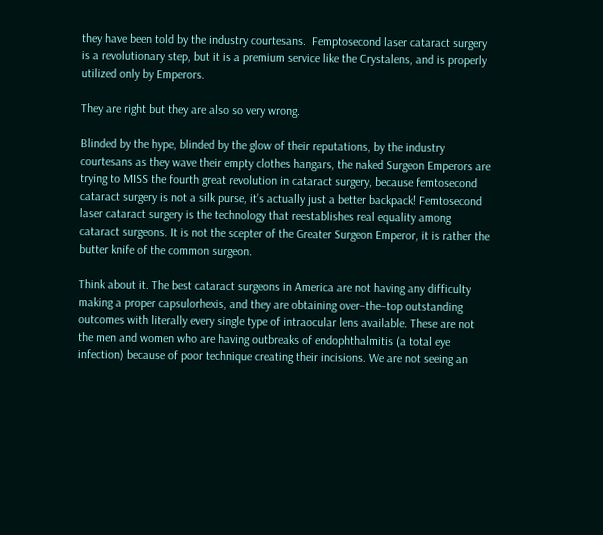they have been told by the industry courtesans.  Femptosecond laser cataract surgery is a revolutionary step, but it is a premium service like the Crystalens, and is properly utilized only by Emperors.

They are right but they are also so very wrong.

Blinded by the hype, blinded by the glow of their reputations, by the industry courtesans as they wave their empty clothes hangars, the naked Surgeon Emperors are trying to MISS the fourth great revolution in cataract surgery, because femtosecond cataract surgery is not a silk purse, it’s actually just a better backpack! Femtosecond laser cataract surgery is the technology that reestablishes real equality among cataract surgeons. It is not the scepter of the Greater Surgeon Emperor, it is rather the butter knife of the common surgeon.

Think about it. The best cataract surgeons in America are not having any difficulty making a proper capsulorhexis, and they are obtaining over–the–top outstanding outcomes with literally every single type of intraocular lens available. These are not the men and women who are having outbreaks of endophthalmitis (a total eye infection) because of poor technique creating their incisions. We are not seeing an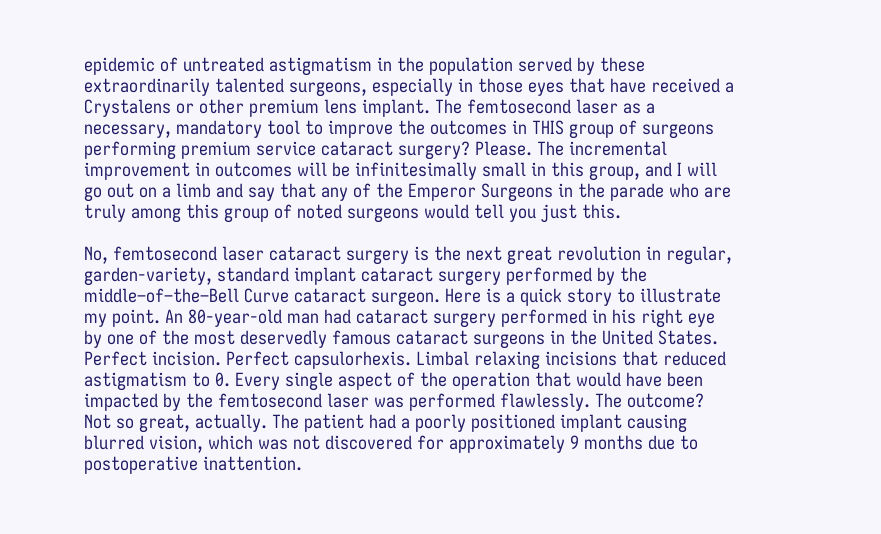epidemic of untreated astigmatism in the population served by these extraordinarily talented surgeons, especially in those eyes that have received a Crystalens or other premium lens implant. The femtosecond laser as a necessary, mandatory tool to improve the outcomes in THIS group of surgeons performing premium service cataract surgery? Please. The incremental improvement in outcomes will be infinitesimally small in this group, and I will go out on a limb and say that any of the Emperor Surgeons in the parade who are truly among this group of noted surgeons would tell you just this.

No, femtosecond laser cataract surgery is the next great revolution in regular, garden-variety, standard implant cataract surgery performed by the middle–of–the–Bell Curve cataract surgeon. Here is a quick story to illustrate my point. An 80-year-old man had cataract surgery performed in his right eye by one of the most deservedly famous cataract surgeons in the United States. Perfect incision. Perfect capsulorhexis. Limbal relaxing incisions that reduced astigmatism to 0. Every single aspect of the operation that would have been impacted by the femtosecond laser was performed flawlessly. The outcome? Not so great, actually. The patient had a poorly positioned implant causing blurred vision, which was not discovered for approximately 9 months due to postoperative inattention.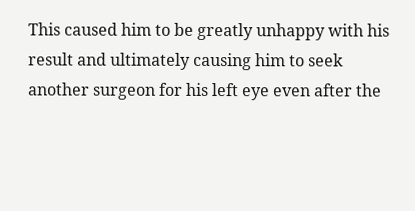This caused him to be greatly unhappy with his result and ultimately causing him to seek another surgeon for his left eye even after the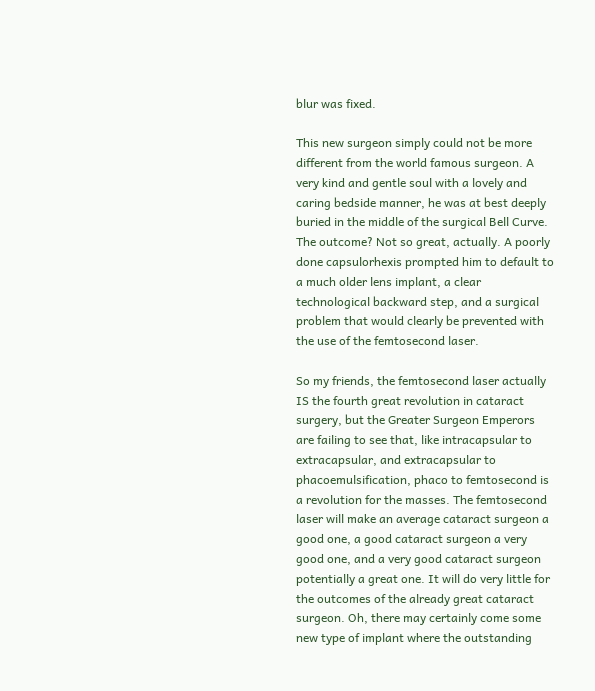blur was fixed.

This new surgeon simply could not be more different from the world famous surgeon. A very kind and gentle soul with a lovely and caring bedside manner, he was at best deeply buried in the middle of the surgical Bell Curve. The outcome? Not so great, actually. A poorly done capsulorhexis prompted him to default to a much older lens implant, a clear technological backward step, and a surgical problem that would clearly be prevented with the use of the femtosecond laser.

So my friends, the femtosecond laser actually IS the fourth great revolution in cataract surgery, but the Greater Surgeon Emperors are failing to see that, like intracapsular to extracapsular, and extracapsular to phacoemulsification, phaco to femtosecond is a revolution for the masses. The femtosecond laser will make an average cataract surgeon a good one, a good cataract surgeon a very good one, and a very good cataract surgeon potentially a great one. It will do very little for the outcomes of the already great cataract surgeon. Oh, there may certainly come some new type of implant where the outstanding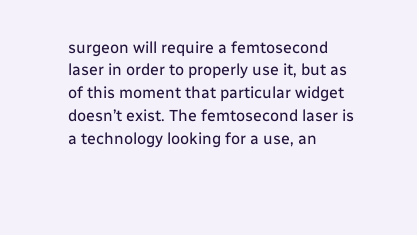surgeon will require a femtosecond laser in order to properly use it, but as of this moment that particular widget doesn’t exist. The femtosecond laser is a technology looking for a use, an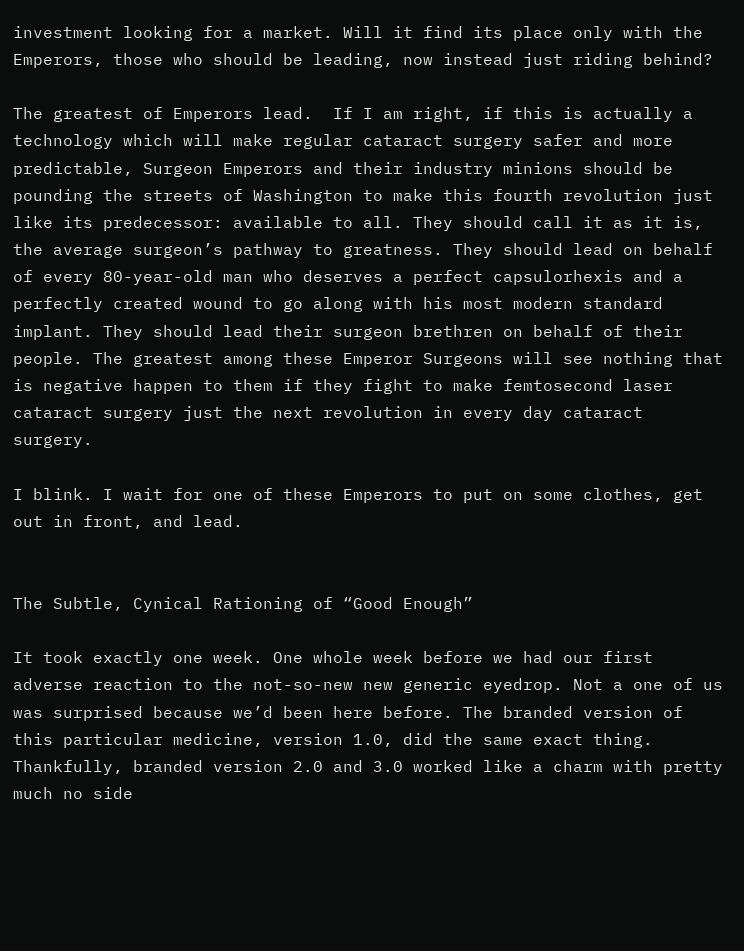investment looking for a market. Will it find its place only with the Emperors, those who should be leading, now instead just riding behind?

The greatest of Emperors lead.  If I am right, if this is actually a technology which will make regular cataract surgery safer and more predictable, Surgeon Emperors and their industry minions should be pounding the streets of Washington to make this fourth revolution just like its predecessor: available to all. They should call it as it is, the average surgeon’s pathway to greatness. They should lead on behalf of every 80-year-old man who deserves a perfect capsulorhexis and a perfectly created wound to go along with his most modern standard implant. They should lead their surgeon brethren on behalf of their people. The greatest among these Emperor Surgeons will see nothing that is negative happen to them if they fight to make femtosecond laser cataract surgery just the next revolution in every day cataract surgery.

I blink. I wait for one of these Emperors to put on some clothes, get out in front, and lead.


The Subtle, Cynical Rationing of “Good Enough”

It took exactly one week. One whole week before we had our first adverse reaction to the not-so-new new generic eyedrop. Not a one of us was surprised because we’d been here before. The branded version of this particular medicine, version 1.0, did the same exact thing. Thankfully, branded version 2.0 and 3.0 worked like a charm with pretty much no side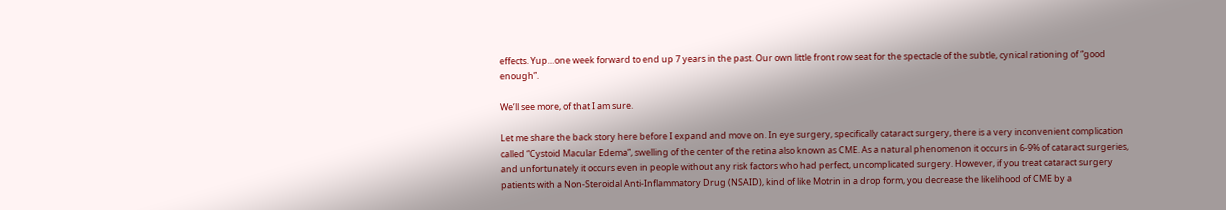effects. Yup…one week forward to end up 7 years in the past. Our own little front row seat for the spectacle of the subtle, cynical rationing of “good enough”.

We’ll see more, of that I am sure.

Let me share the back story here before I expand and move on. In eye surgery, specifically cataract surgery, there is a very inconvenient complication called “Cystoid Macular Edema”, swelling of the center of the retina also known as CME. As a natural phenomenon it occurs in 6-9% of cataract surgeries, and unfortunately it occurs even in people without any risk factors who had perfect, uncomplicated surgery. However, if you treat cataract surgery patients with a Non-Steroidal Anti-Inflammatory Drug (NSAID), kind of like Motrin in a drop form, you decrease the likelihood of CME by a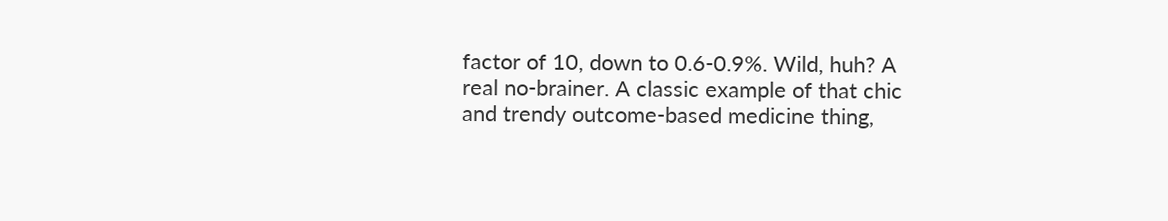factor of 10, down to 0.6-0.9%. Wild, huh? A real no-brainer. A classic example of that chic and trendy outcome-based medicine thing,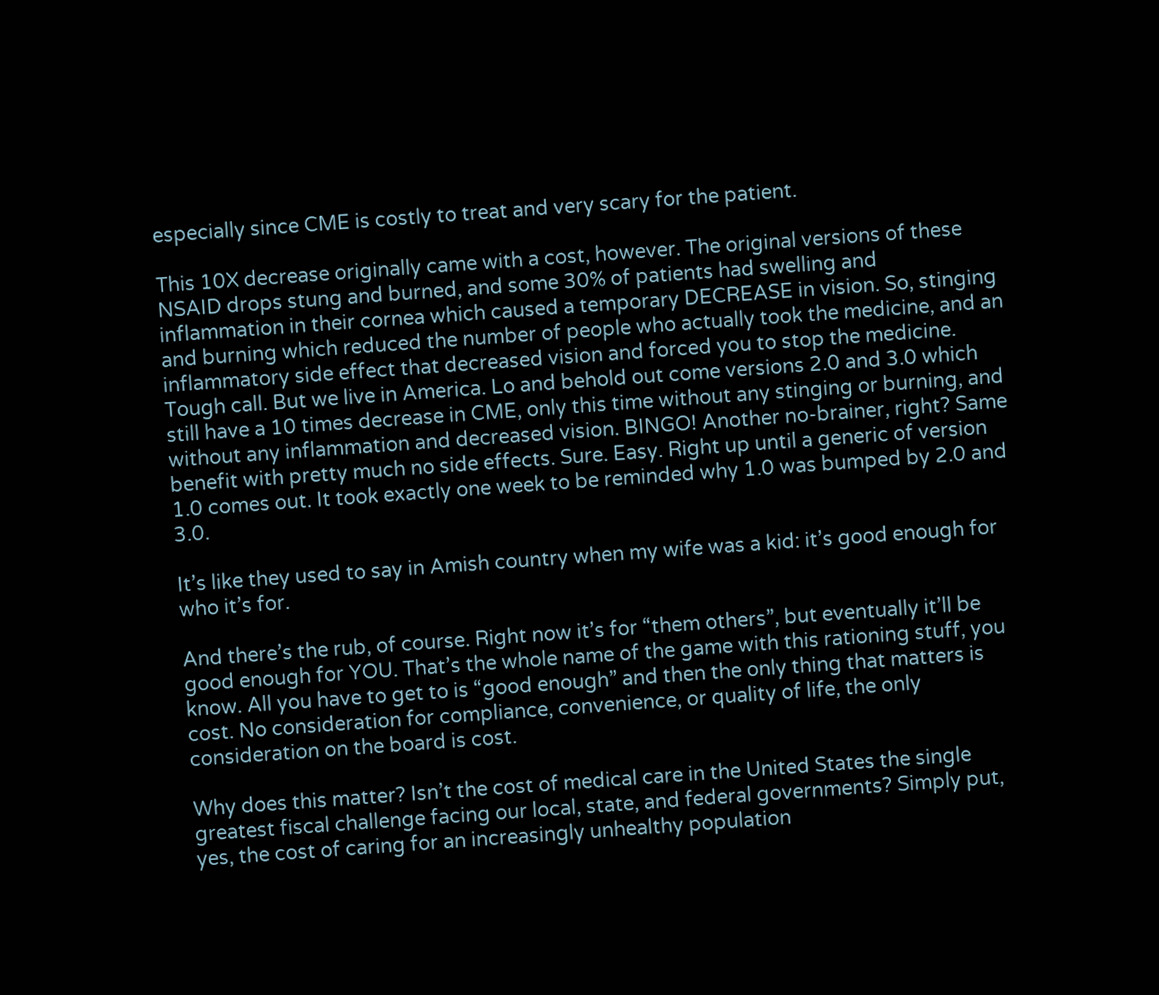especially since CME is costly to treat and very scary for the patient.

This 10X decrease originally came with a cost, however. The original versions of these NSAID drops stung and burned, and some 30% of patients had swelling and inflammation in their cornea which caused a temporary DECREASE in vision. So, stinging and burning which reduced the number of people who actually took the medicine, and an inflammatory side effect that decreased vision and forced you to stop the medicine. Tough call. But we live in America. Lo and behold out come versions 2.0 and 3.0 which still have a 10 times decrease in CME, only this time without any stinging or burning, and without any inflammation and decreased vision. BINGO! Another no-brainer, right? Same benefit with pretty much no side effects. Sure. Easy. Right up until a generic of version 1.0 comes out. It took exactly one week to be reminded why 1.0 was bumped by 2.0 and 3.0.

It’s like they used to say in Amish country when my wife was a kid: it’s good enough for who it’s for.

And there’s the rub, of course. Right now it’s for “them others”, but eventually it’ll be good enough for YOU. That’s the whole name of the game with this rationing stuff, you know. All you have to get to is “good enough” and then the only thing that matters is cost. No consideration for compliance, convenience, or quality of life, the only consideration on the board is cost.

Why does this matter? Isn’t the cost of medical care in the United States the single greatest fiscal challenge facing our local, state, and federal governments? Simply put, yes, the cost of caring for an increasingly unhealthy population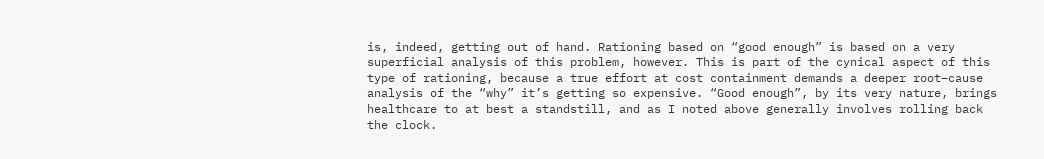is, indeed, getting out of hand. Rationing based on “good enough” is based on a very superficial analysis of this problem, however. This is part of the cynical aspect of this type of rationing, because a true effort at cost containment demands a deeper root–cause analysis of the “why” it’s getting so expensive. “Good enough”, by its very nature, brings healthcare to at best a standstill, and as I noted above generally involves rolling back the clock.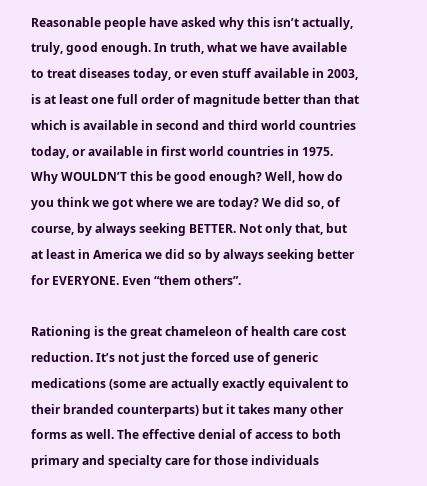Reasonable people have asked why this isn’t actually, truly, good enough. In truth, what we have available to treat diseases today, or even stuff available in 2003, is at least one full order of magnitude better than that which is available in second and third world countries today, or available in first world countries in 1975. Why WOULDN’T this be good enough? Well, how do you think we got where we are today? We did so, of course, by always seeking BETTER. Not only that, but at least in America we did so by always seeking better for EVERYONE. Even “them others”.

Rationing is the great chameleon of health care cost reduction. It’s not just the forced use of generic medications (some are actually exactly equivalent to their branded counterparts) but it takes many other forms as well. The effective denial of access to both primary and specialty care for those individuals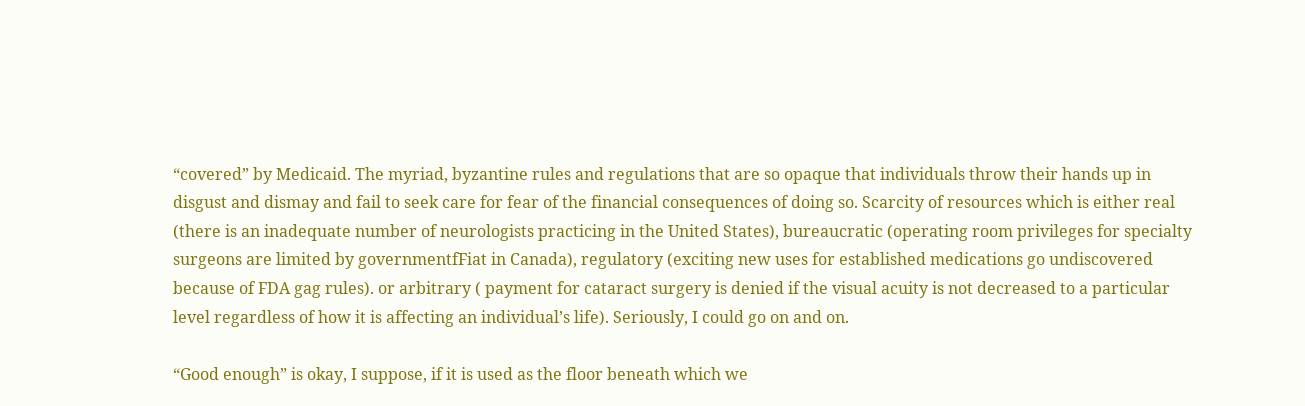“covered” by Medicaid. The myriad, byzantine rules and regulations that are so opaque that individuals throw their hands up in disgust and dismay and fail to seek care for fear of the financial consequences of doing so. Scarcity of resources which is either real (there is an inadequate number of neurologists practicing in the United States), bureaucratic (operating room privileges for specialty surgeons are limited by governmentfFiat in Canada), regulatory (exciting new uses for established medications go undiscovered because of FDA gag rules). or arbitrary ( payment for cataract surgery is denied if the visual acuity is not decreased to a particular level regardless of how it is affecting an individual’s life). Seriously, I could go on and on.

“Good enough” is okay, I suppose, if it is used as the floor beneath which we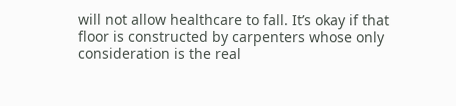will not allow healthcare to fall. It’s okay if that floor is constructed by carpenters whose only consideration is the real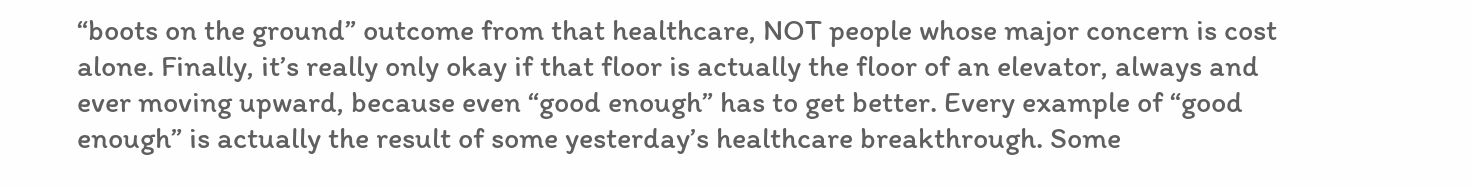“boots on the ground” outcome from that healthcare, NOT people whose major concern is cost alone. Finally, it’s really only okay if that floor is actually the floor of an elevator, always and ever moving upward, because even “good enough” has to get better. Every example of “good enough” is actually the result of some yesterday’s healthcare breakthrough. Some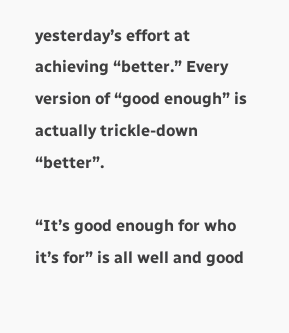yesterday’s effort at achieving “better.” Every version of “good enough” is actually trickle-down “better”.

“It’s good enough for who it’s for” is all well and good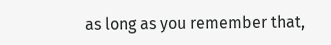as long as you remember that,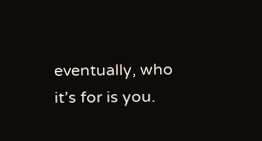eventually, who it’s for is you.